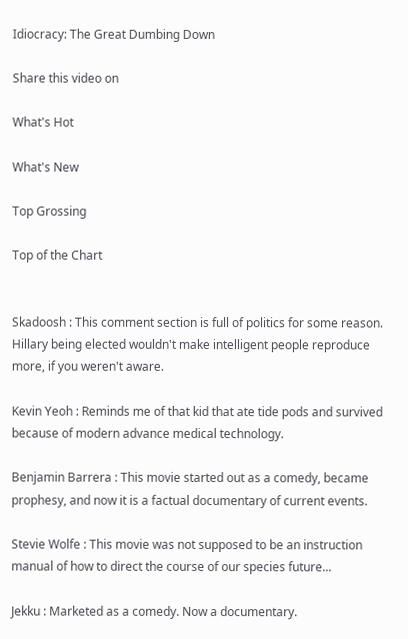Idiocracy: The Great Dumbing Down

Share this video on

What's Hot

What's New

Top Grossing

Top of the Chart


Skadoosh : This comment section is full of politics for some reason. Hillary being elected wouldn't make intelligent people reproduce more, if you weren't aware.

Kevin Yeoh : Reminds me of that kid that ate tide pods and survived because of modern advance medical technology.

Benjamin Barrera : This movie started out as a comedy, became prophesy, and now it is a factual documentary of current events.

Stevie Wolfe : This movie was not supposed to be an instruction manual of how to direct the course of our species future...

Jekku : Marketed as a comedy. Now a documentary.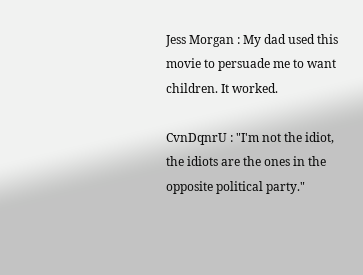Jess Morgan : My dad used this movie to persuade me to want children. It worked.

CvnDqnrU : "I'm not the idiot, the idiots are the ones in the opposite political party."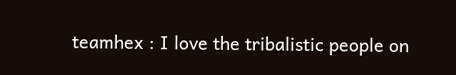teamhex : I love the tribalistic people on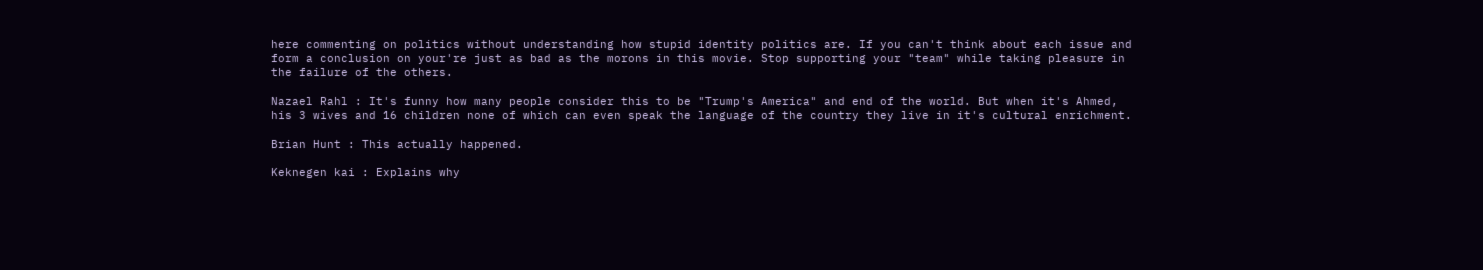here commenting on politics without understanding how stupid identity politics are. If you can't think about each issue and form a conclusion on your're just as bad as the morons in this movie. Stop supporting your "team" while taking pleasure in the failure of the others.

Nazael Rahl : It's funny how many people consider this to be "Trump's America" and end of the world. But when it's Ahmed, his 3 wives and 16 children none of which can even speak the language of the country they live in it's cultural enrichment.

Brian Hunt : This actually happened.

Keknegen kai : Explains why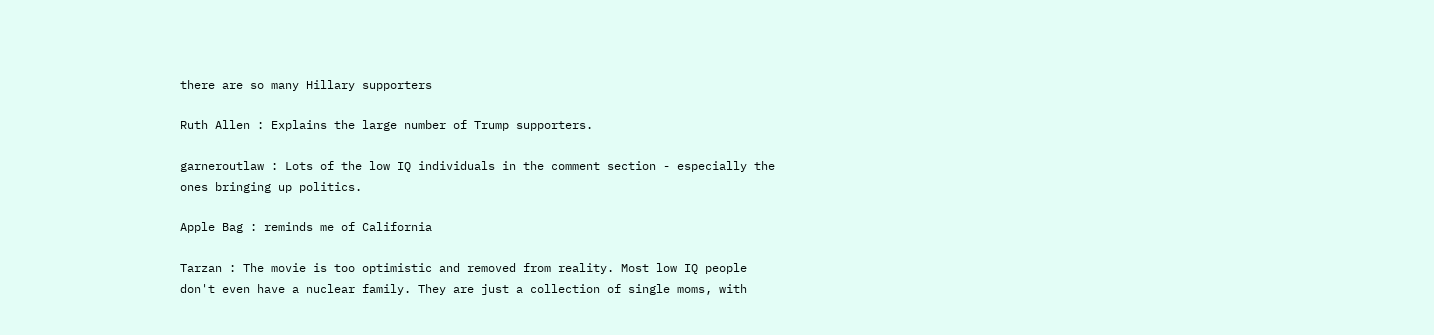there are so many Hillary supporters

Ruth Allen : Explains the large number of Trump supporters.

garneroutlaw : Lots of the low IQ individuals in the comment section - especially the ones bringing up politics.

Apple Bag : reminds me of California

Tarzan : The movie is too optimistic and removed from reality. Most low IQ people don't even have a nuclear family. They are just a collection of single moms, with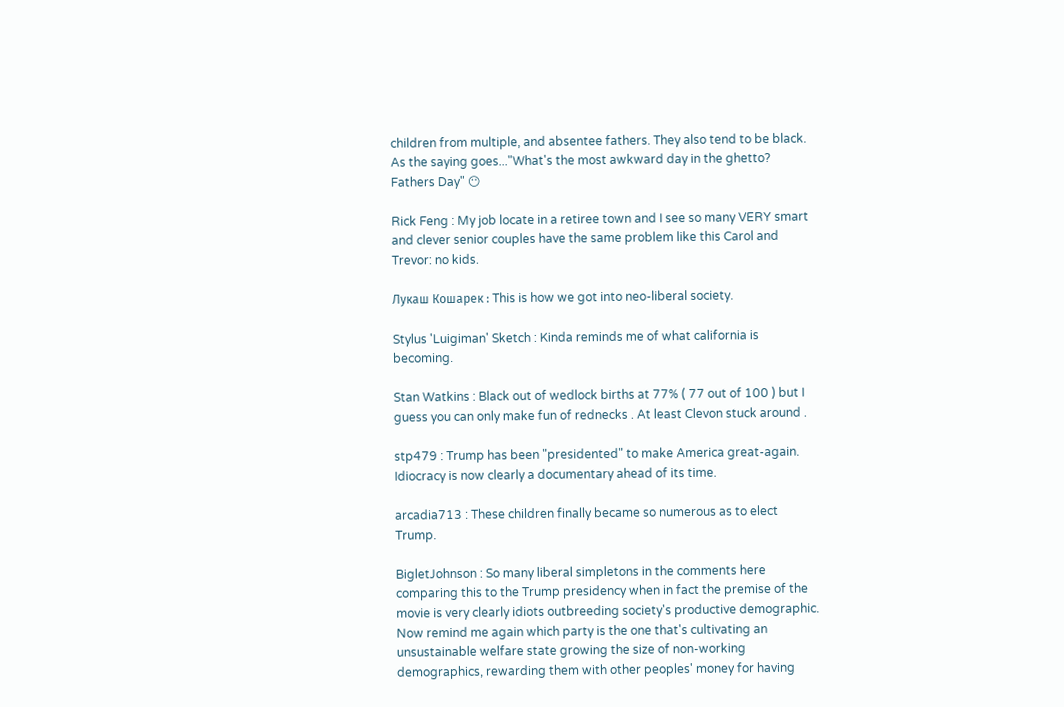children from multiple, and absentee fathers. They also tend to be black. As the saying goes..."What's the most awkward day in the ghetto? Fathers Day" 😶

Rick Feng : My job locate in a retiree town and I see so many VERY smart and clever senior couples have the same problem like this Carol and Trevor: no kids.

Лукаш Кошарек : This is how we got into neo-liberal society.

Stylus 'Luigiman' Sketch : Kinda reminds me of what california is becoming.

Stan Watkins : Black out of wedlock births at 77% ( 77 out of 100 ) but I guess you can only make fun of rednecks . At least Clevon stuck around .

stp479 : Trump has been "presidented" to make America great-again. Idiocracy is now clearly a documentary ahead of its time.

arcadia713 : These children finally became so numerous as to elect Trump.

BigletJohnson : So many liberal simpletons in the comments here comparing this to the Trump presidency when in fact the premise of the movie is very clearly idiots outbreeding society's productive demographic. Now remind me again which party is the one that's cultivating an unsustainable welfare state growing the size of non-working demographics, rewarding them with other peoples' money for having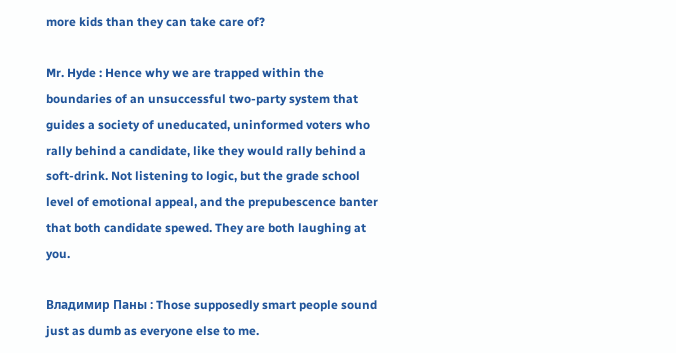more kids than they can take care of?

Mr. Hyde : Hence why we are trapped within the boundaries of an unsuccessful two-party system that guides a society of uneducated, uninformed voters who rally behind a candidate, like they would rally behind a soft-drink. Not listening to logic, but the grade school level of emotional appeal, and the prepubescence banter that both candidate spewed. They are both laughing at you.

Владимир Паны : Those supposedly smart people sound just as dumb as everyone else to me.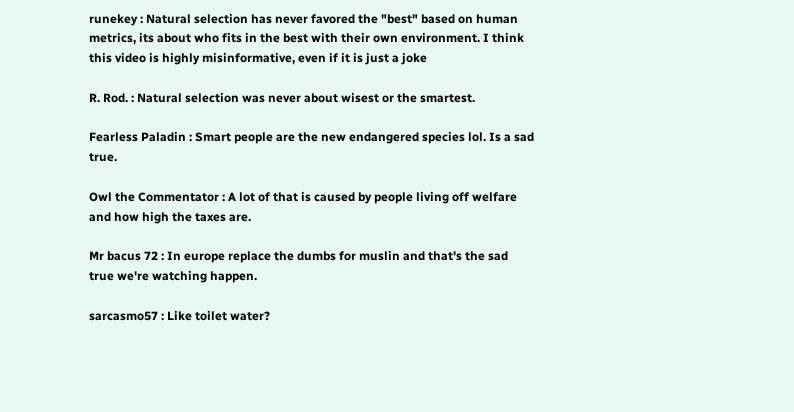runekey : Natural selection has never favored the "best" based on human metrics, its about who fits in the best with their own environment. I think this video is highly misinformative, even if it is just a joke

R. Rod. : Natural selection was never about wisest or the smartest.

Fearless Paladin : Smart people are the new endangered species lol. Is a sad true.

Owl the Commentator : A lot of that is caused by people living off welfare and how high the taxes are.

Mr bacus 72 : In europe replace the dumbs for muslin and that's the sad true we're watching happen.

sarcasmo57 : Like toilet water?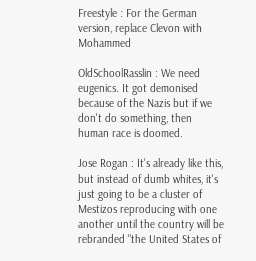Freestyle : For the German version, replace Clevon with Mohammed

OldSchoolRasslin : We need eugenics. It got demonised because of the Nazis but if we don't do something, then human race is doomed.

Jose Rogan : It's already like this, but instead of dumb whites, it's just going to be a cluster of Mestizos reproducing with one another until the country will be rebranded "the United States of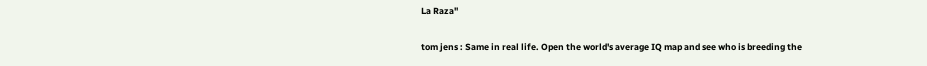La Raza"

tom jens : Same in real life. Open the world's average IQ map and see who is breeding the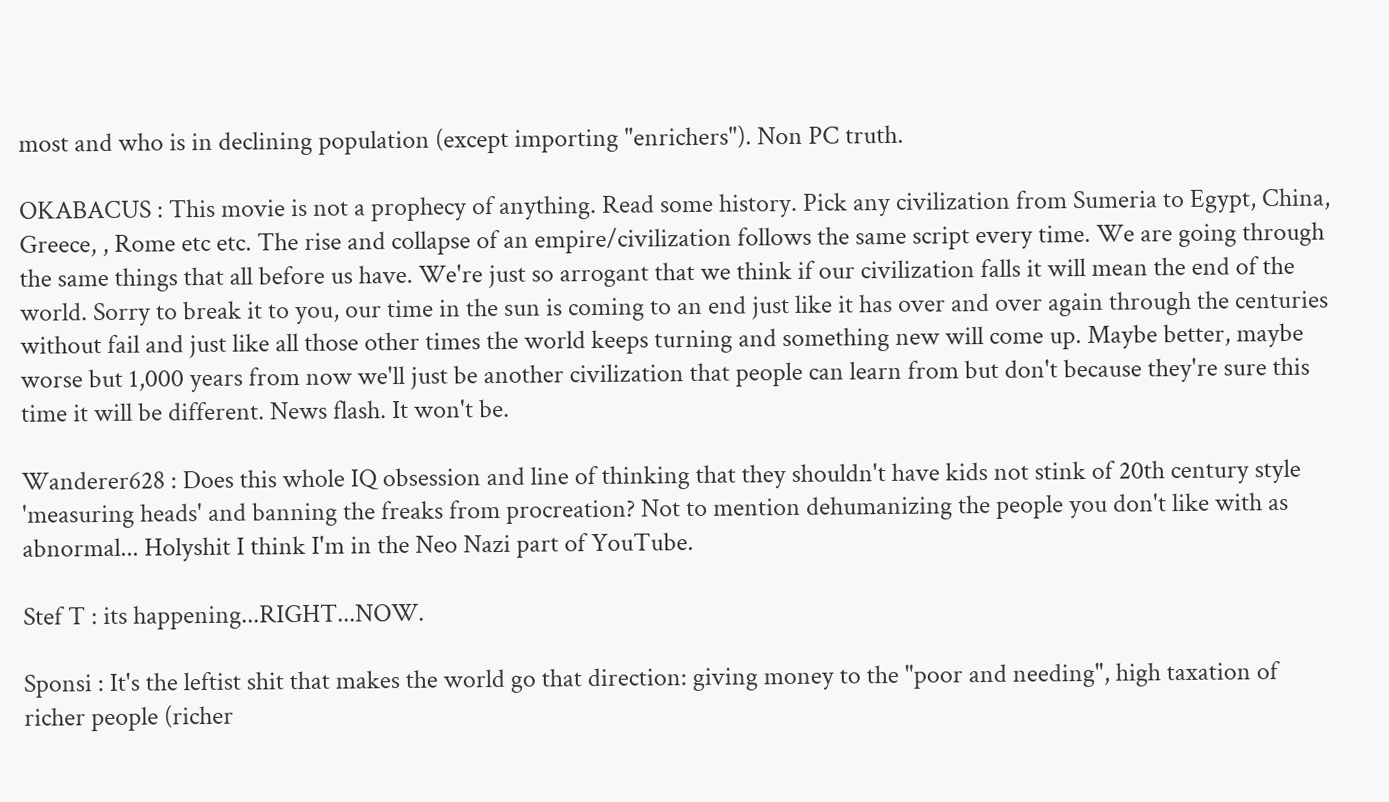most and who is in declining population (except importing "enrichers"). Non PC truth.

OKABACUS : This movie is not a prophecy of anything. Read some history. Pick any civilization from Sumeria to Egypt, China, Greece, , Rome etc etc. The rise and collapse of an empire/civilization follows the same script every time. We are going through the same things that all before us have. We're just so arrogant that we think if our civilization falls it will mean the end of the world. Sorry to break it to you, our time in the sun is coming to an end just like it has over and over again through the centuries without fail and just like all those other times the world keeps turning and something new will come up. Maybe better, maybe worse but 1,000 years from now we'll just be another civilization that people can learn from but don't because they're sure this time it will be different. News flash. It won't be.

Wanderer628 : Does this whole IQ obsession and line of thinking that they shouldn't have kids not stink of 20th century style 'measuring heads' and banning the freaks from procreation? Not to mention dehumanizing the people you don't like with as abnormal... Holyshit I think I'm in the Neo Nazi part of YouTube.

Stef T : its happening...RIGHT...NOW.

Sponsi : It's the leftist shit that makes the world go that direction: giving money to the "poor and needing", high taxation of richer people (richer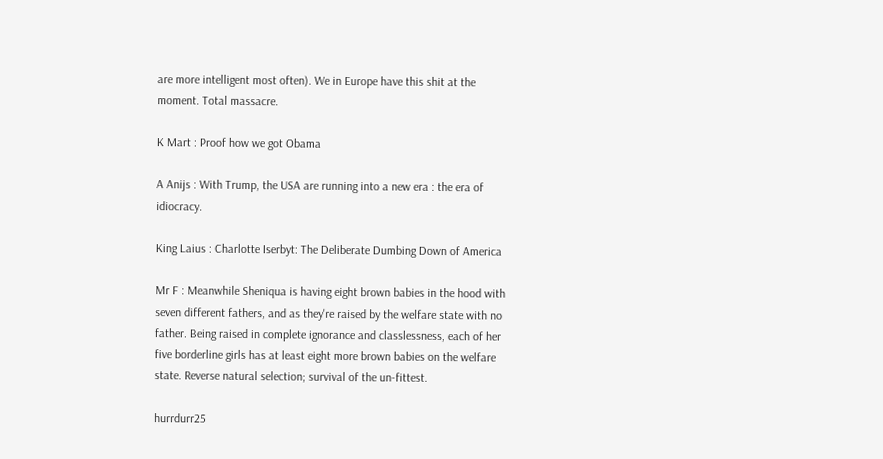are more intelligent most often). We in Europe have this shit at the moment. Total massacre.

K Mart : Proof how we got Obama

A Anijs : With Trump, the USA are running into a new era : the era of idiocracy.

King Laius : Charlotte Iserbyt: The Deliberate Dumbing Down of America

Mr F : Meanwhile Sheniqua is having eight brown babies in the hood with seven different fathers, and as they're raised by the welfare state with no father. Being raised in complete ignorance and classlessness, each of her five borderline girls has at least eight more brown babies on the welfare state. Reverse natural selection; survival of the un-fittest.

hurrdurr25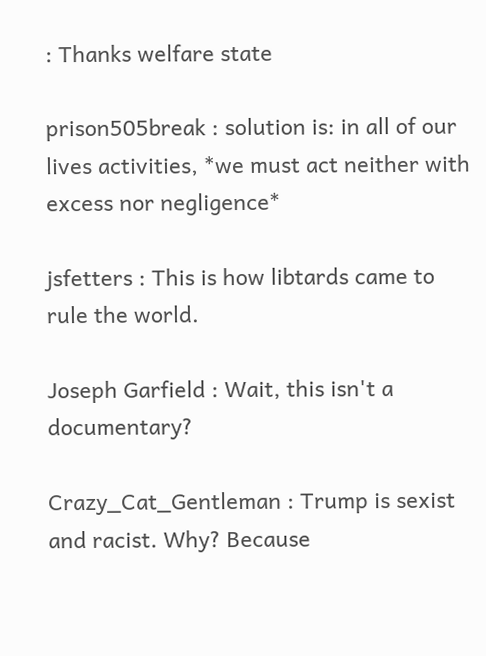: Thanks welfare state

prison505break : solution is: in all of our lives activities, *we must act neither with excess nor negligence*

jsfetters : This is how libtards came to rule the world.

Joseph Garfield : Wait, this isn't a documentary?

Crazy_Cat_Gentleman : Trump is sexist and racist. Why? Because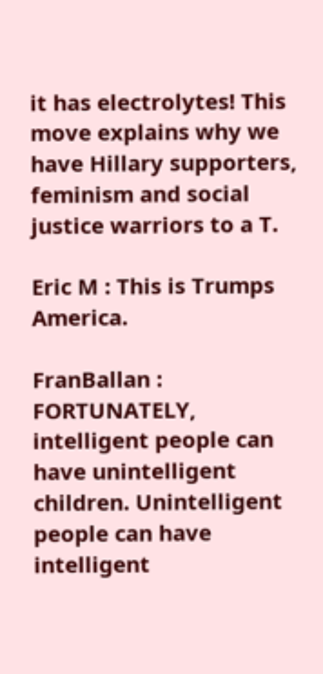it has electrolytes! This move explains why we have Hillary supporters, feminism and social justice warriors to a T.

Eric M : This is Trumps America.

FranBallan : FORTUNATELY, intelligent people can have unintelligent children. Unintelligent people can have intelligent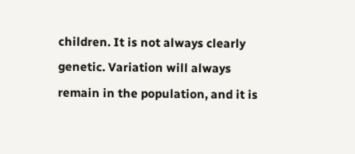children. It is not always clearly genetic. Variation will always remain in the population, and it is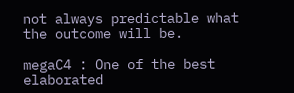not always predictable what the outcome will be.

megaC4 : One of the best elaborated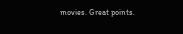movies. Great points.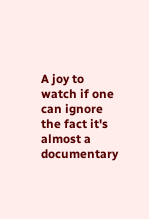A joy to watch if one can ignore the fact it's almost a documentary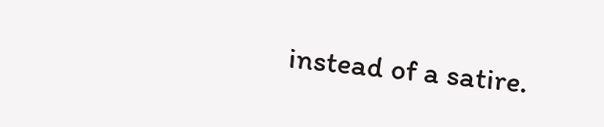instead of a satire.